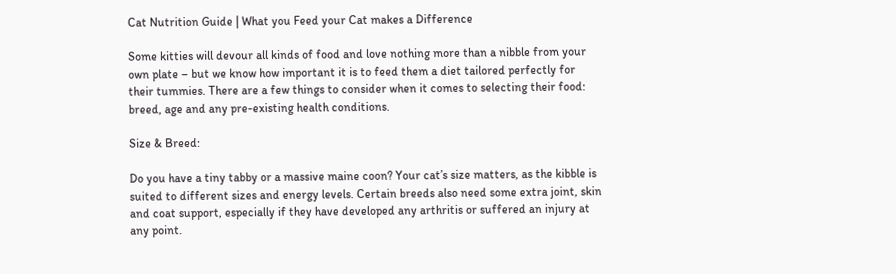Cat Nutrition Guide | What you Feed your Cat makes a Difference

Some kitties will devour all kinds of food and love nothing more than a nibble from your own plate – but we know how important it is to feed them a diet tailored perfectly for their tummies. There are a few things to consider when it comes to selecting their food: breed, age and any pre-existing health conditions.

Size & Breed:

Do you have a tiny tabby or a massive maine coon? Your cat’s size matters, as the kibble is suited to different sizes and energy levels. Certain breeds also need some extra joint, skin and coat support, especially if they have developed any arthritis or suffered an injury at any point.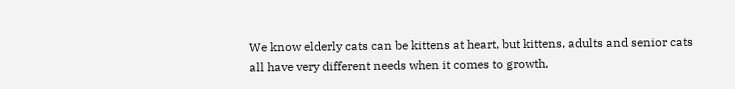We know elderly cats can be kittens at heart, but kittens, adults and senior cats all have very different needs when it comes to growth,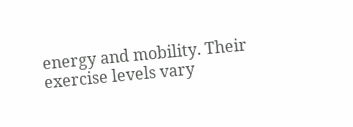energy and mobility. Their exercise levels vary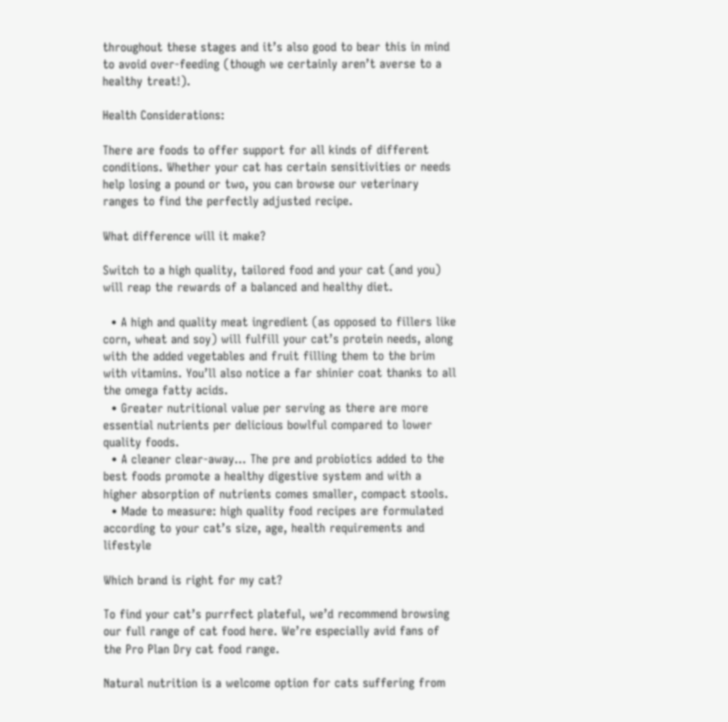throughout these stages and it’s also good to bear this in mind to avoid over-feeding (though we certainly aren’t averse to a healthy treat!).

Health Considerations:

There are foods to offer support for all kinds of different conditions. Whether your cat has certain sensitivities or needs help losing a pound or two, you can browse our veterinary ranges to find the perfectly adjusted recipe.

What difference will it make?

Switch to a high quality, tailored food and your cat (and you) will reap the rewards of a balanced and healthy diet.

  • A high and quality meat ingredient (as opposed to fillers like corn, wheat and soy) will fulfill your cat’s protein needs, along with the added vegetables and fruit filling them to the brim with vitamins. You’ll also notice a far shinier coat thanks to all the omega fatty acids.
  • Greater nutritional value per serving as there are more essential nutrients per delicious bowlful compared to lower quality foods.
  • A cleaner clear-away… The pre and probiotics added to the best foods promote a healthy digestive system and with a higher absorption of nutrients comes smaller, compact stools.
  • Made to measure: high quality food recipes are formulated according to your cat’s size, age, health requirements and lifestyle

Which brand is right for my cat?

To find your cat’s purrfect plateful, we’d recommend browsing our full range of cat food here. We’re especially avid fans of the Pro Plan Dry cat food range.

Natural nutrition is a welcome option for cats suffering from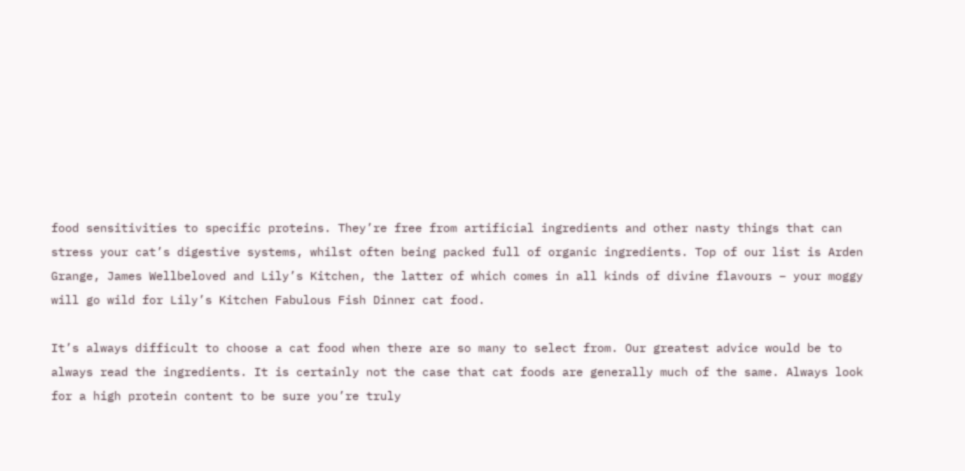food sensitivities to specific proteins. They’re free from artificial ingredients and other nasty things that can stress your cat’s digestive systems, whilst often being packed full of organic ingredients. Top of our list is Arden Grange, James Wellbeloved and Lily’s Kitchen, the latter of which comes in all kinds of divine flavours – your moggy will go wild for Lily’s Kitchen Fabulous Fish Dinner cat food.

It’s always difficult to choose a cat food when there are so many to select from. Our greatest advice would be to always read the ingredients. It is certainly not the case that cat foods are generally much of the same. Always look for a high protein content to be sure you’re truly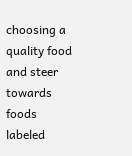choosing a quality food and steer towards foods labeled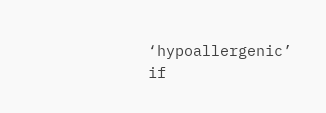‘hypoallergenic’ if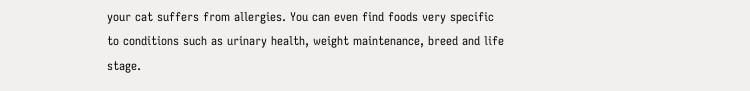your cat suffers from allergies. You can even find foods very specific to conditions such as urinary health, weight maintenance, breed and life stage.